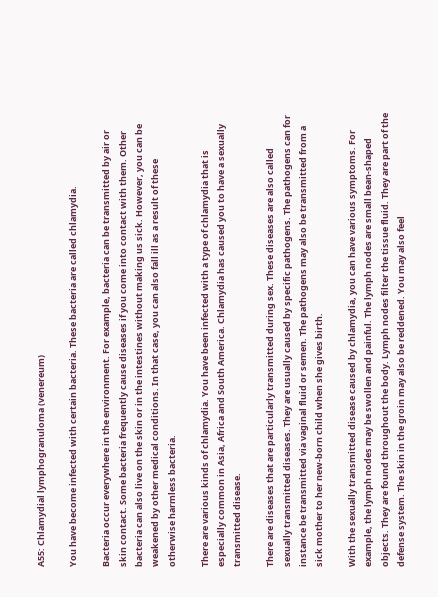A55: Chlamydial lymphogranuloma (venereum)

You have become infected with certain bacteria. These bacteria are called chlamydia.

Bacteria occur everywhere in the environment. For example, bacteria can be transmitted by air or skin contact. Some bacteria frequently cause diseases if you come into contact with them. Other bacteria can also live on the skin or in the intestines without making us sick. However, you can be weakened by other medical conditions. In that case, you can also fall ill as a result of these otherwise harmless bacteria.

There are various kinds of chlamydia. You have been infected with a type of chlamydia that is especially common in Asia, Africa and South America. Chlamydia has caused you to have a sexually transmitted disease.

There are diseases that are particularly transmitted during sex. These diseases are also called sexually transmitted diseases. They are usually caused by specific pathogens. The pathogens can for instance be transmitted via vaginal fluid or semen. The pathogens may also be transmitted from a sick mother to her new-born child when she gives birth.

With the sexually transmitted disease caused by chlamydia, you can have various symptoms. For example, the lymph nodes may be swollen and painful. The lymph nodes are small bean-shaped objects. They are found throughout the body. Lymph nodes filter the tissue fluid. They are part of the defense system. The skin in the groin may also be reddened. You may also feel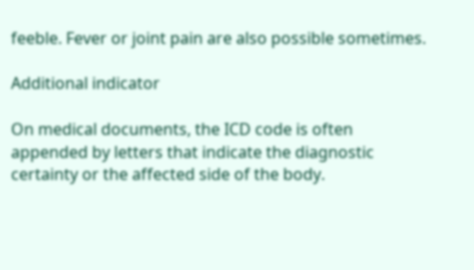feeble. Fever or joint pain are also possible sometimes.

Additional indicator

On medical documents, the ICD code is often appended by letters that indicate the diagnostic certainty or the affected side of the body.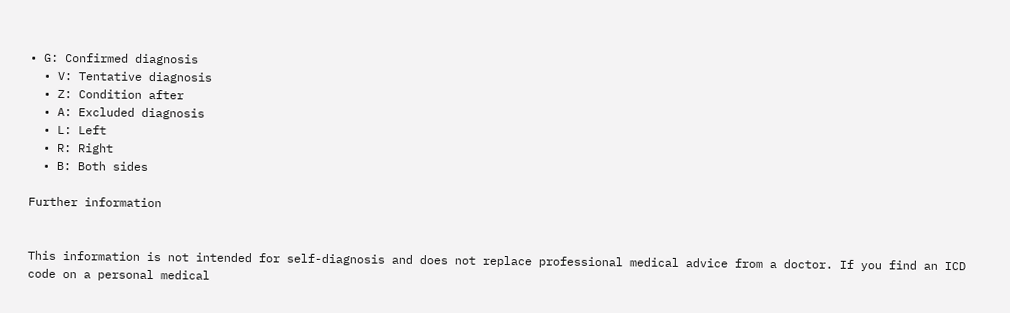• G: Confirmed diagnosis
  • V: Tentative diagnosis
  • Z: Condition after
  • A: Excluded diagnosis
  • L: Left
  • R: Right
  • B: Both sides

Further information


This information is not intended for self-diagnosis and does not replace professional medical advice from a doctor. If you find an ICD code on a personal medical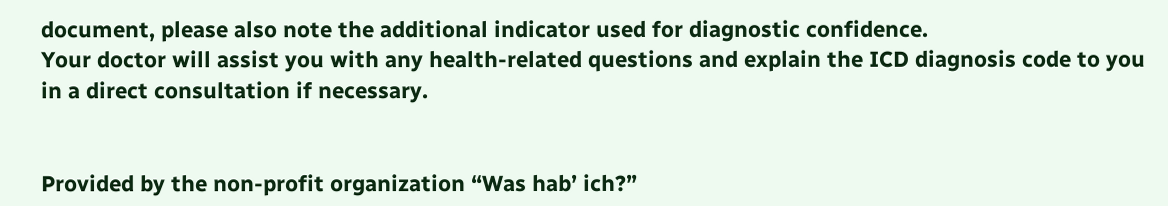document, please also note the additional indicator used for diagnostic confidence.
Your doctor will assist you with any health-related questions and explain the ICD diagnosis code to you in a direct consultation if necessary.


Provided by the non-profit organization “Was hab’ ich?”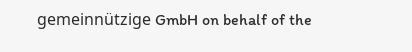gemeinnützige GmbH on behalf of the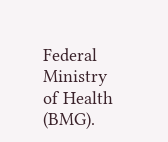Federal Ministry of Health (BMG).